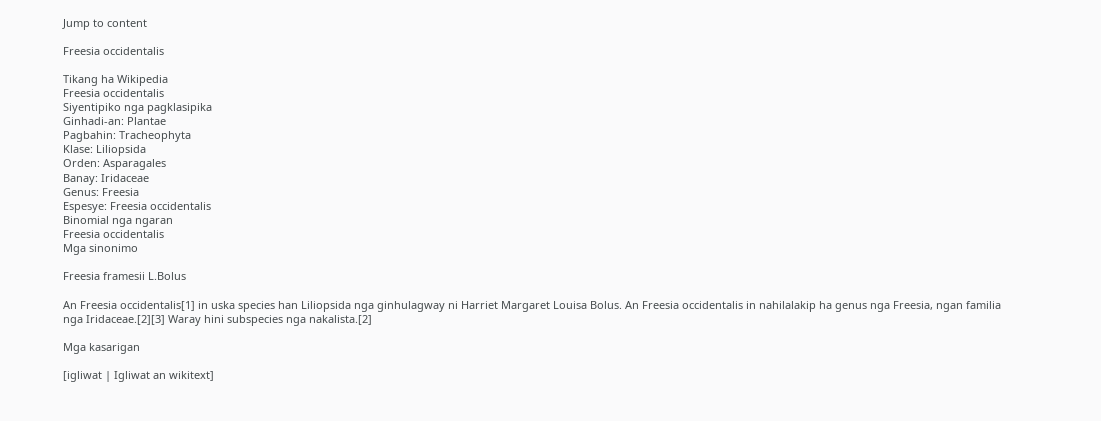Jump to content

Freesia occidentalis

Tikang ha Wikipedia
Freesia occidentalis
Siyentipiko nga pagklasipika
Ginhadi-an: Plantae
Pagbahin: Tracheophyta
Klase: Liliopsida
Orden: Asparagales
Banay: Iridaceae
Genus: Freesia
Espesye: Freesia occidentalis
Binomial nga ngaran
Freesia occidentalis
Mga sinonimo

Freesia framesii L.Bolus

An Freesia occidentalis[1] in uska species han Liliopsida nga ginhulagway ni Harriet Margaret Louisa Bolus. An Freesia occidentalis in nahilalakip ha genus nga Freesia, ngan familia nga Iridaceae.[2][3] Waray hini subspecies nga nakalista.[2]

Mga kasarigan

[igliwat | Igliwat an wikitext]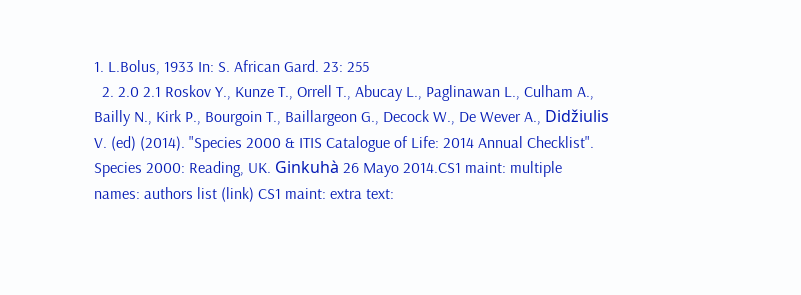1. L.Bolus, 1933 In: S. African Gard. 23: 255
  2. 2.0 2.1 Roskov Y., Kunze T., Orrell T., Abucay L., Paglinawan L., Culham A., Bailly N., Kirk P., Bourgoin T., Baillargeon G., Decock W., De Wever A., Didžiulis V. (ed) (2014). "Species 2000 & ITIS Catalogue of Life: 2014 Annual Checklist". Species 2000: Reading, UK. Ginkuhà 26 Mayo 2014.CS1 maint: multiple names: authors list (link) CS1 maint: extra text: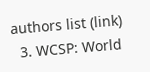authors list (link)
  3. WCSP: World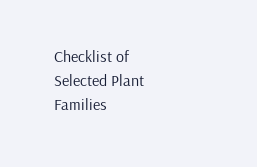Checklist of Selected Plant Families